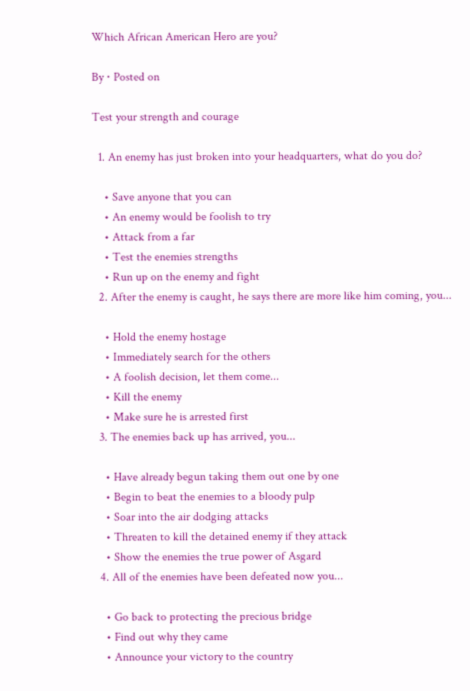Which African American Hero are you?

By ⋅ Posted on

Test your strength and courage

  1. An enemy has just broken into your headquarters, what do you do?

    • Save anyone that you can
    • An enemy would be foolish to try
    • Attack from a far
    • Test the enemies strengths
    • Run up on the enemy and fight
  2. After the enemy is caught, he says there are more like him coming, you...

    • Hold the enemy hostage
    • Immediately search for the others
    • A foolish decision, let them come...
    • Kill the enemy
    • Make sure he is arrested first
  3. The enemies back up has arrived, you...

    • Have already begun taking them out one by one
    • Begin to beat the enemies to a bloody pulp
    • Soar into the air dodging attacks
    • Threaten to kill the detained enemy if they attack
    • Show the enemies the true power of Asgard
  4. All of the enemies have been defeated now you...

    • Go back to protecting the precious bridge
    • Find out why they came
    • Announce your victory to the country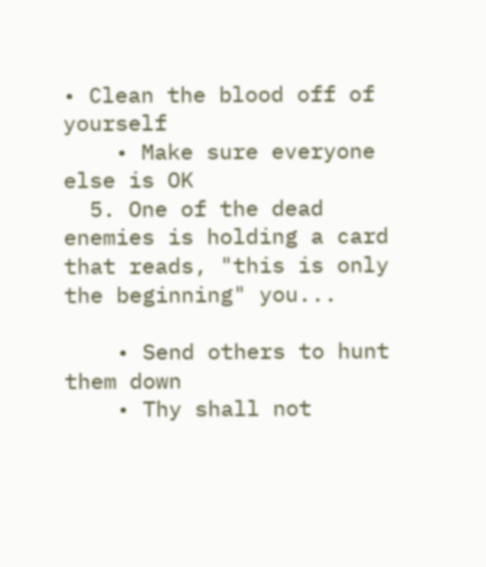• Clean the blood off of yourself
    • Make sure everyone else is OK
  5. One of the dead enemies is holding a card that reads, "this is only the beginning" you...

    • Send others to hunt them down
    • Thy shall not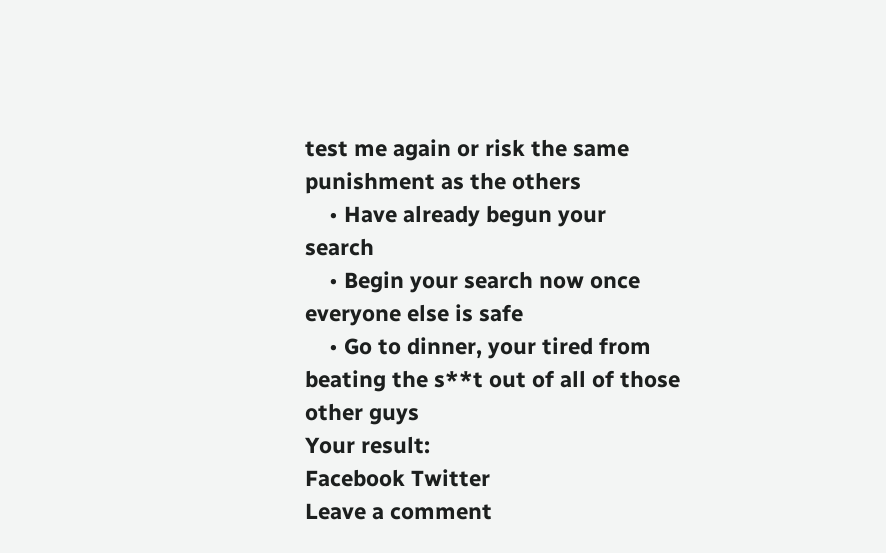test me again or risk the same punishment as the others
    • Have already begun your search
    • Begin your search now once everyone else is safe
    • Go to dinner, your tired from beating the s**t out of all of those other guys
Your result:
Facebook Twitter
Leave a comment